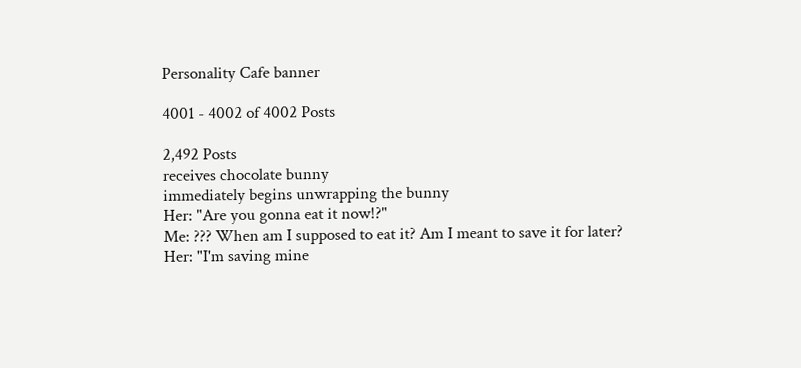Personality Cafe banner

4001 - 4002 of 4002 Posts

2,492 Posts
receives chocolate bunny
immediately begins unwrapping the bunny
Her: "Are you gonna eat it now!?"
Me: ??? When am I supposed to eat it? Am I meant to save it for later?
Her: "I'm saving mine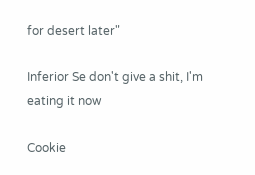for desert later"

Inferior Se don't give a shit, I'm eating it now

Cookie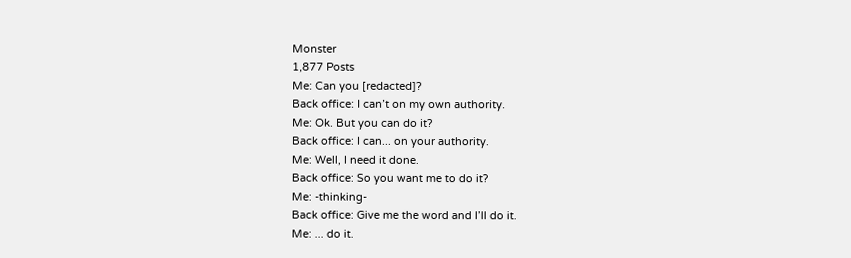Monster
1,877 Posts
Me: Can you [redacted]?
Back office: I can’t on my own authority.
Me: Ok. But you can do it?
Back office: I can... on your authority.
Me: Well, I need it done.
Back office: So you want me to do it?
Me: -thinking-
Back office: Give me the word and I’ll do it.
Me: ... do it.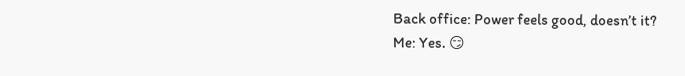Back office: Power feels good, doesn’t it?
Me: Yes. 😏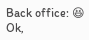Back office: 😆 Ok,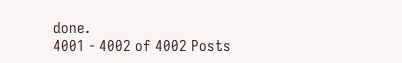done.
4001 - 4002 of 4002 Posts